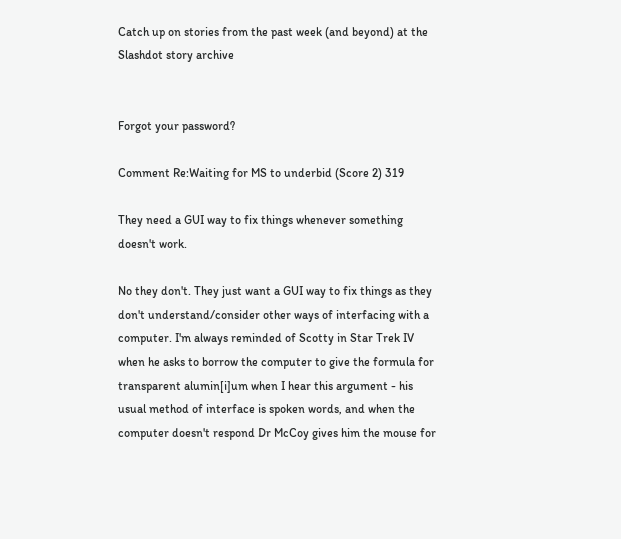Catch up on stories from the past week (and beyond) at the Slashdot story archive


Forgot your password?

Comment Re:Waiting for MS to underbid (Score 2) 319

They need a GUI way to fix things whenever something doesn't work.

No they don't. They just want a GUI way to fix things as they don't understand/consider other ways of interfacing with a computer. I'm always reminded of Scotty in Star Trek IV when he asks to borrow the computer to give the formula for transparent alumin[i]um when I hear this argument - his usual method of interface is spoken words, and when the computer doesn't respond Dr McCoy gives him the mouse for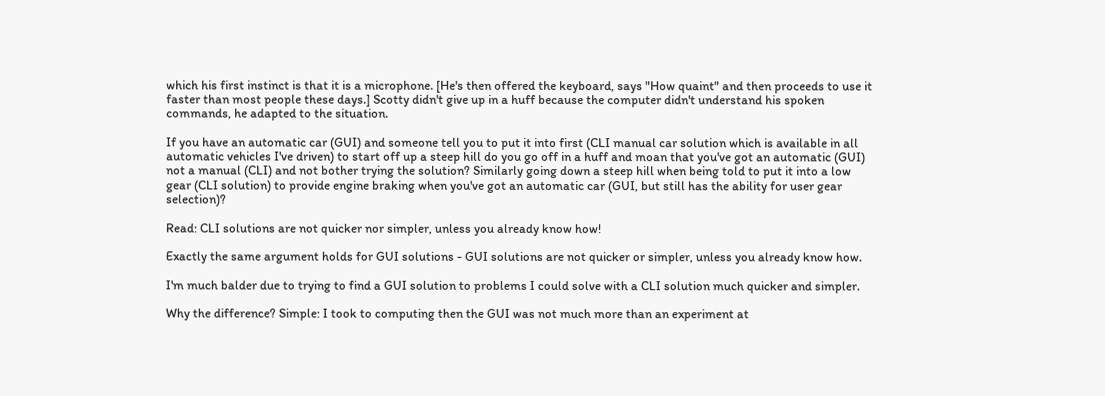which his first instinct is that it is a microphone. [He's then offered the keyboard, says "How quaint" and then proceeds to use it faster than most people these days.] Scotty didn't give up in a huff because the computer didn't understand his spoken commands, he adapted to the situation.

If you have an automatic car (GUI) and someone tell you to put it into first (CLI manual car solution which is available in all automatic vehicles I've driven) to start off up a steep hill do you go off in a huff and moan that you've got an automatic (GUI) not a manual (CLI) and not bother trying the solution? Similarly going down a steep hill when being told to put it into a low gear (CLI solution) to provide engine braking when you've got an automatic car (GUI, but still has the ability for user gear selection)?

Read: CLI solutions are not quicker nor simpler, unless you already know how!

Exactly the same argument holds for GUI solutions - GUI solutions are not quicker or simpler, unless you already know how.

I'm much balder due to trying to find a GUI solution to problems I could solve with a CLI solution much quicker and simpler.

Why the difference? Simple: I took to computing then the GUI was not much more than an experiment at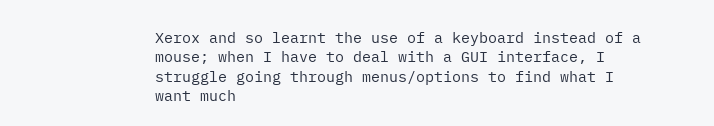Xerox and so learnt the use of a keyboard instead of a mouse; when I have to deal with a GUI interface, I struggle going through menus/options to find what I want much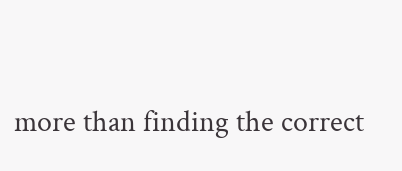more than finding the correct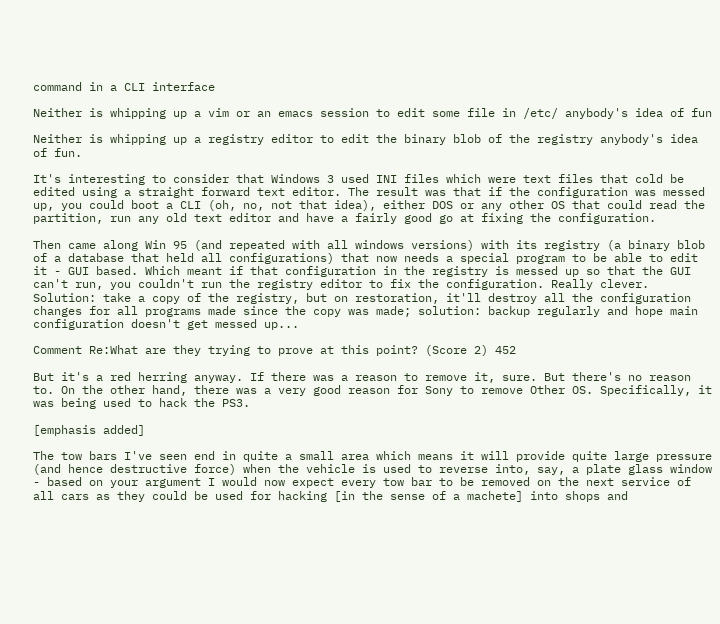command in a CLI interface

Neither is whipping up a vim or an emacs session to edit some file in /etc/ anybody's idea of fun

Neither is whipping up a registry editor to edit the binary blob of the registry anybody's idea of fun.

It's interesting to consider that Windows 3 used INI files which were text files that cold be edited using a straight forward text editor. The result was that if the configuration was messed up, you could boot a CLI (oh, no, not that idea), either DOS or any other OS that could read the partition, run any old text editor and have a fairly good go at fixing the configuration.

Then came along Win 95 (and repeated with all windows versions) with its registry (a binary blob of a database that held all configurations) that now needs a special program to be able to edit it - GUI based. Which meant if that configuration in the registry is messed up so that the GUI can't run, you couldn't run the registry editor to fix the configuration. Really clever. Solution: take a copy of the registry, but on restoration, it'll destroy all the configuration changes for all programs made since the copy was made; solution: backup regularly and hope main configuration doesn't get messed up...

Comment Re:What are they trying to prove at this point? (Score 2) 452

But it's a red herring anyway. If there was a reason to remove it, sure. But there's no reason to. On the other hand, there was a very good reason for Sony to remove Other OS. Specifically, it was being used to hack the PS3.

[emphasis added]

The tow bars I've seen end in quite a small area which means it will provide quite large pressure (and hence destructive force) when the vehicle is used to reverse into, say, a plate glass window - based on your argument I would now expect every tow bar to be removed on the next service of all cars as they could be used for hacking [in the sense of a machete] into shops and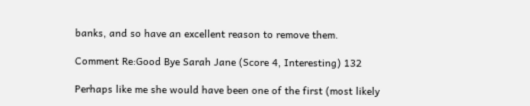banks, and so have an excellent reason to remove them.

Comment Re:Good Bye Sarah Jane (Score 4, Interesting) 132

Perhaps like me she would have been one of the first (most likely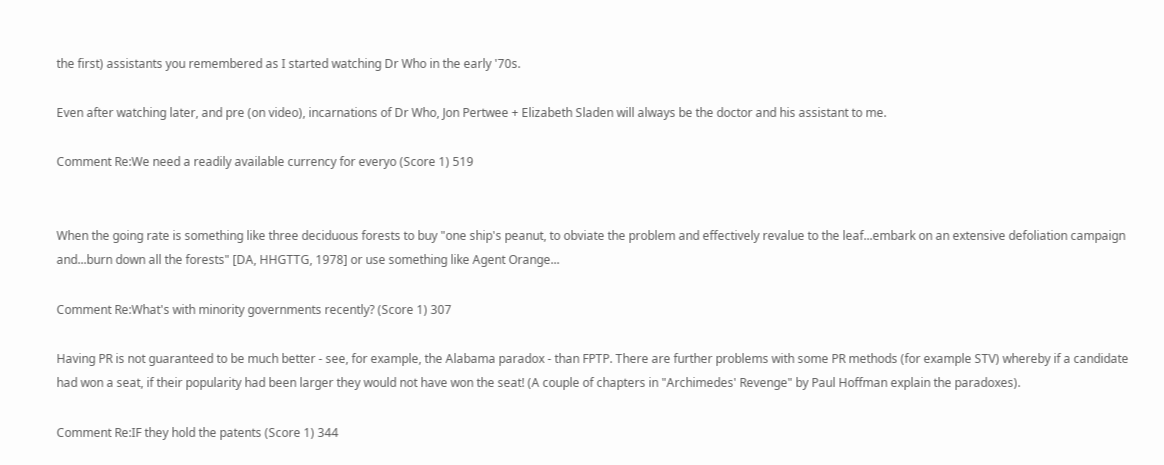the first) assistants you remembered as I started watching Dr Who in the early '70s.

Even after watching later, and pre (on video), incarnations of Dr Who, Jon Pertwee + Elizabeth Sladen will always be the doctor and his assistant to me.

Comment Re:We need a readily available currency for everyo (Score 1) 519


When the going rate is something like three deciduous forests to buy "one ship's peanut, to obviate the problem and effectively revalue to the leaf...embark on an extensive defoliation campaign and...burn down all the forests" [DA, HHGTTG, 1978] or use something like Agent Orange...

Comment Re:What's with minority governments recently? (Score 1) 307

Having PR is not guaranteed to be much better - see, for example, the Alabama paradox - than FPTP. There are further problems with some PR methods (for example STV) whereby if a candidate had won a seat, if their popularity had been larger they would not have won the seat! (A couple of chapters in "Archimedes' Revenge" by Paul Hoffman explain the paradoxes).

Comment Re:IF they hold the patents (Score 1) 344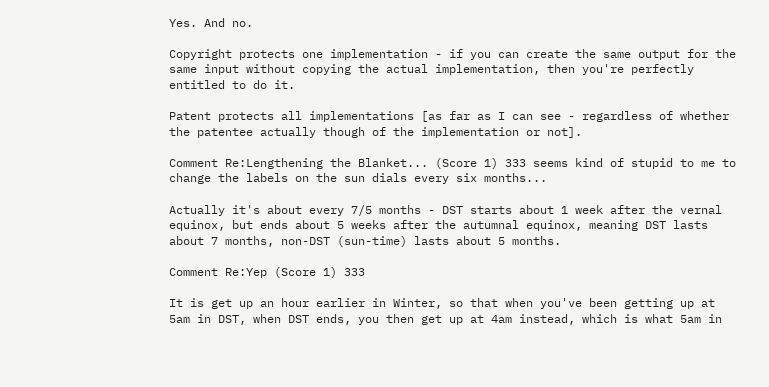Yes. And no.

Copyright protects one implementation - if you can create the same output for the same input without copying the actual implementation, then you're perfectly entitled to do it.

Patent protects all implementations [as far as I can see - regardless of whether the patentee actually though of the implementation or not].

Comment Re:Lengthening the Blanket... (Score 1) 333 seems kind of stupid to me to change the labels on the sun dials every six months...

Actually it's about every 7/5 months - DST starts about 1 week after the vernal equinox, but ends about 5 weeks after the autumnal equinox, meaning DST lasts about 7 months, non-DST (sun-time) lasts about 5 months.

Comment Re:Yep (Score 1) 333

It is get up an hour earlier in Winter, so that when you've been getting up at 5am in DST, when DST ends, you then get up at 4am instead, which is what 5am in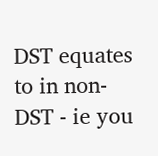DST equates to in non-DST - ie you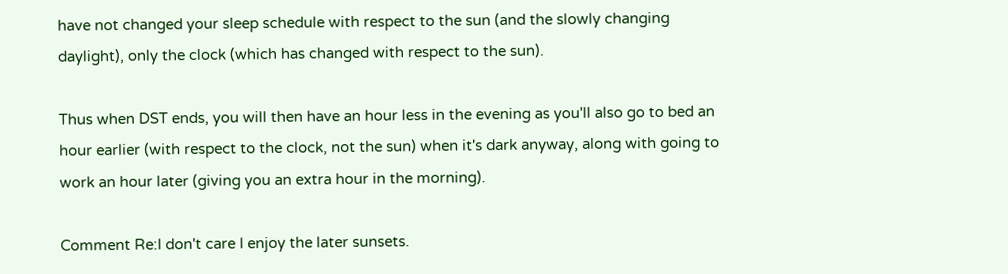have not changed your sleep schedule with respect to the sun (and the slowly changing daylight), only the clock (which has changed with respect to the sun).

Thus when DST ends, you will then have an hour less in the evening as you'll also go to bed an hour earlier (with respect to the clock, not the sun) when it's dark anyway, along with going to work an hour later (giving you an extra hour in the morning).

Comment Re:I don't care I enjoy the later sunsets.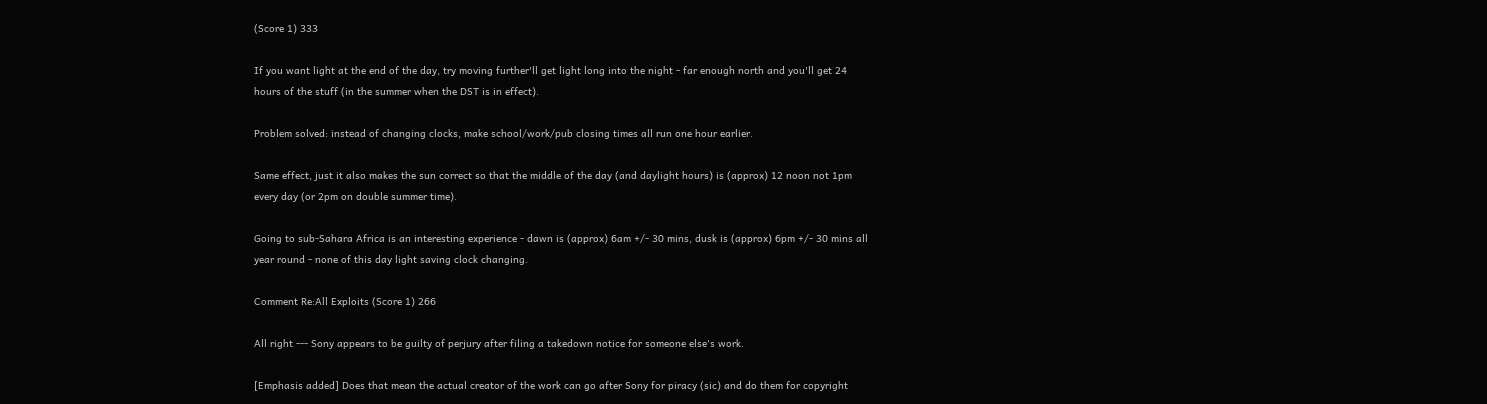(Score 1) 333

If you want light at the end of the day, try moving further'll get light long into the night - far enough north and you'll get 24 hours of the stuff (in the summer when the DST is in effect).

Problem solved: instead of changing clocks, make school/work/pub closing times all run one hour earlier.

Same effect, just it also makes the sun correct so that the middle of the day (and daylight hours) is (approx) 12 noon not 1pm every day (or 2pm on double summer time).

Going to sub-Sahara Africa is an interesting experience - dawn is (approx) 6am +/- 30 mins, dusk is (approx) 6pm +/- 30 mins all year round - none of this day light saving clock changing.

Comment Re:All Exploits (Score 1) 266

All right --- Sony appears to be guilty of perjury after filing a takedown notice for someone else's work.

[Emphasis added] Does that mean the actual creator of the work can go after Sony for piracy (sic) and do them for copyright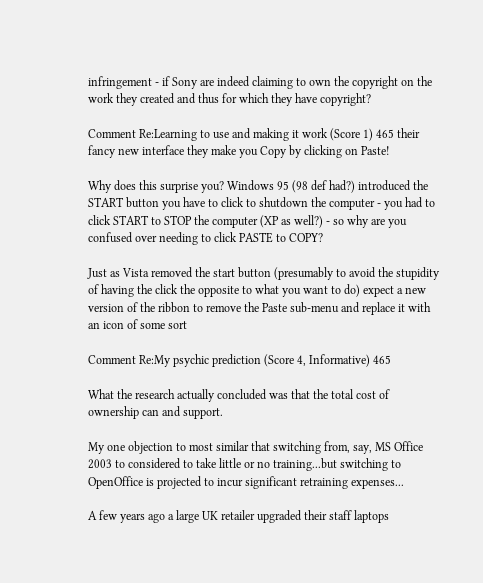infringement - if Sony are indeed claiming to own the copyright on the work they created and thus for which they have copyright?

Comment Re:Learning to use and making it work (Score 1) 465 their fancy new interface they make you Copy by clicking on Paste!

Why does this surprise you? Windows 95 (98 def had?) introduced the START button you have to click to shutdown the computer - you had to click START to STOP the computer (XP as well?) - so why are you confused over needing to click PASTE to COPY?

Just as Vista removed the start button (presumably to avoid the stupidity of having the click the opposite to what you want to do) expect a new version of the ribbon to remove the Paste sub-menu and replace it with an icon of some sort

Comment Re:My psychic prediction (Score 4, Informative) 465

What the research actually concluded was that the total cost of ownership can and support.

My one objection to most similar that switching from, say, MS Office 2003 to considered to take little or no training...but switching to OpenOffice is projected to incur significant retraining expenses...

A few years ago a large UK retailer upgraded their staff laptops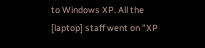to Windows XP. All the [laptop] staff went on "XP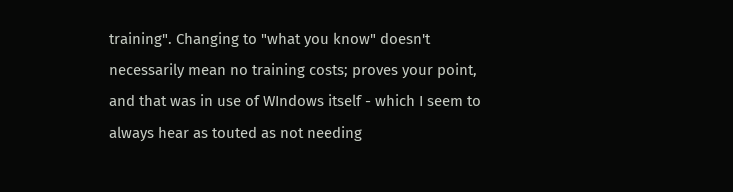training". Changing to "what you know" doesn't necessarily mean no training costs; proves your point, and that was in use of WIndows itself - which I seem to always hear as touted as not needing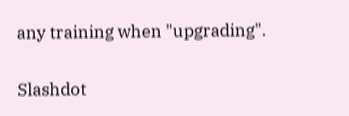any training when "upgrading".

Slashdot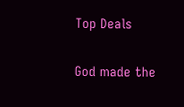Top Deals

God made the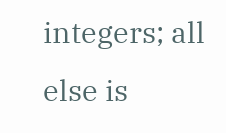integers; all else is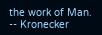the work of Man. -- Kronecker